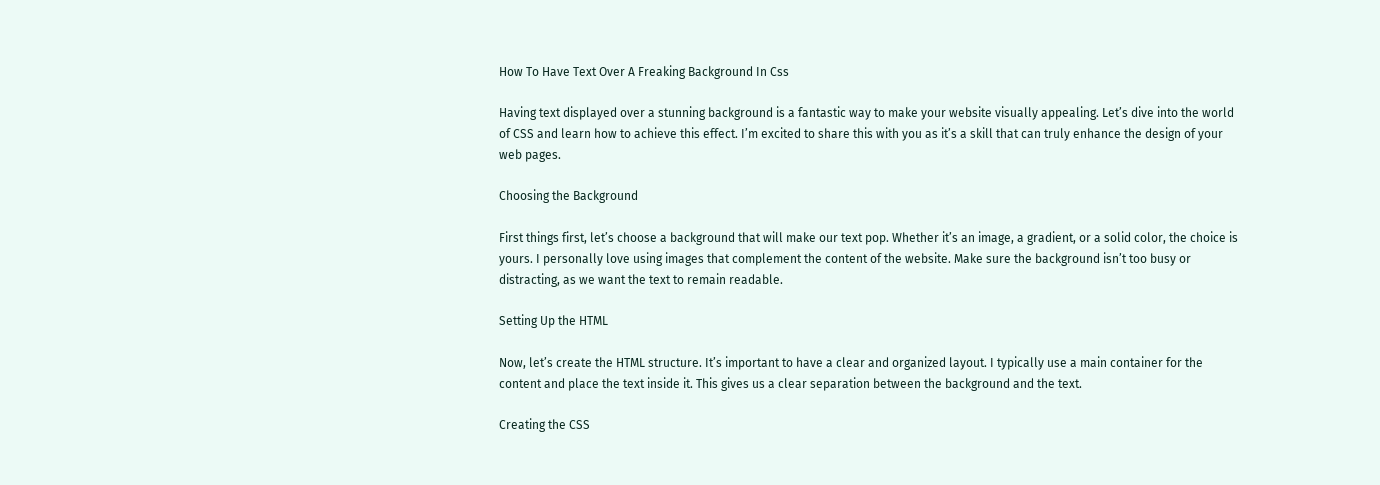How To Have Text Over A Freaking Background In Css

Having text displayed over a stunning background is a fantastic way to make your website visually appealing. Let’s dive into the world of CSS and learn how to achieve this effect. I’m excited to share this with you as it’s a skill that can truly enhance the design of your web pages.

Choosing the Background

First things first, let’s choose a background that will make our text pop. Whether it’s an image, a gradient, or a solid color, the choice is yours. I personally love using images that complement the content of the website. Make sure the background isn’t too busy or distracting, as we want the text to remain readable.

Setting Up the HTML

Now, let’s create the HTML structure. It’s important to have a clear and organized layout. I typically use a main container for the content and place the text inside it. This gives us a clear separation between the background and the text.

Creating the CSS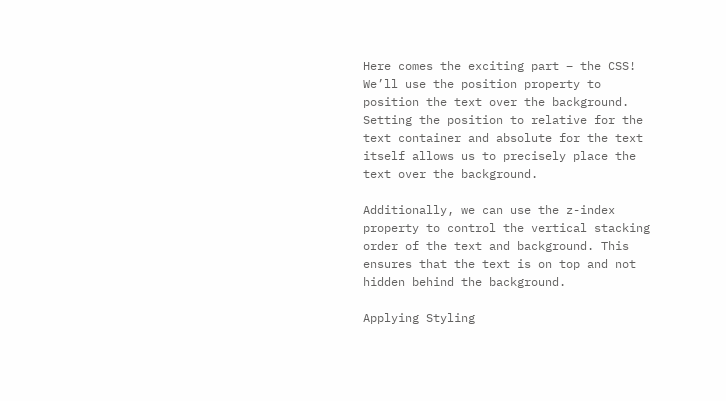Here comes the exciting part – the CSS! We’ll use the position property to position the text over the background. Setting the position to relative for the text container and absolute for the text itself allows us to precisely place the text over the background.

Additionally, we can use the z-index property to control the vertical stacking order of the text and background. This ensures that the text is on top and not hidden behind the background.

Applying Styling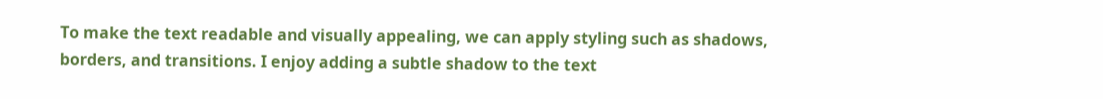To make the text readable and visually appealing, we can apply styling such as shadows, borders, and transitions. I enjoy adding a subtle shadow to the text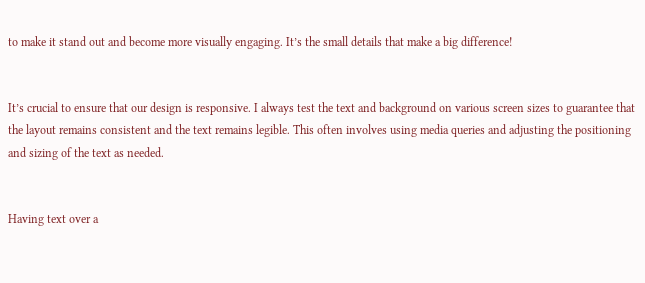to make it stand out and become more visually engaging. It’s the small details that make a big difference!


It’s crucial to ensure that our design is responsive. I always test the text and background on various screen sizes to guarantee that the layout remains consistent and the text remains legible. This often involves using media queries and adjusting the positioning and sizing of the text as needed.


Having text over a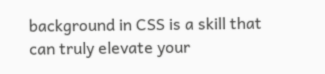background in CSS is a skill that can truly elevate your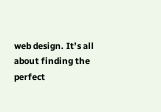web design. It’s all about finding the perfect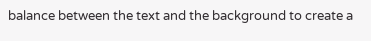balance between the text and the background to create a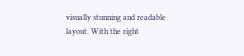visually stunning and readable layout. With the right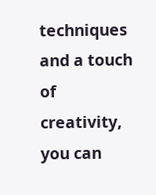techniques and a touch of creativity, you can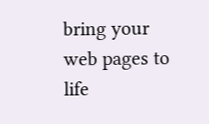bring your web pages to life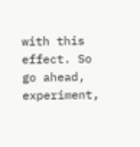with this effect. So go ahead, experiment,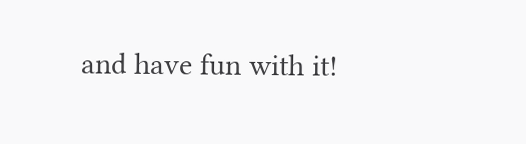and have fun with it!